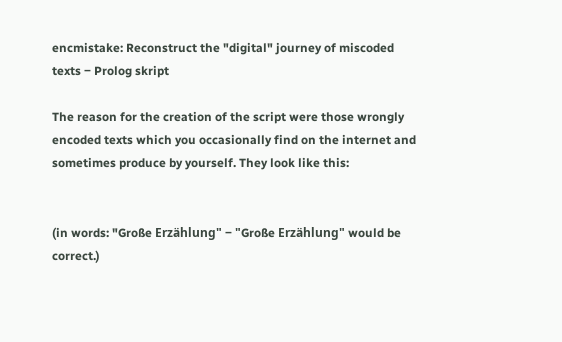encmistake: Reconstruct the "digital" journey of miscoded texts ‒ Prolog skript

The reason for the creation of the script were those wrongly encoded texts which you occasionally find on the internet and sometimes produce by yourself. They look like this:


(in words: "Große Erzählung" ‒ "Große Erzählung" would be correct.)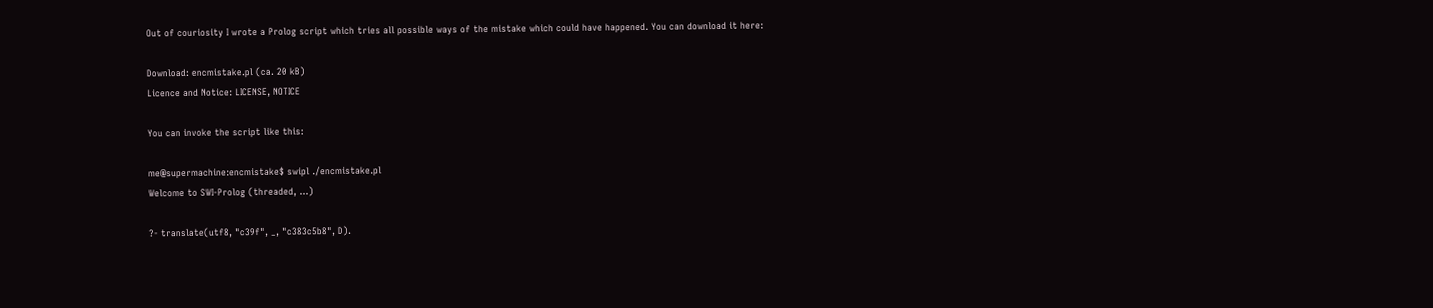Out of couriosity I wrote a Prolog script which tries all possible ways of the mistake which could have happened. You can download it here:

Download: encmistake.pl (ca. 20 kB)
Licence and Notice: LICENSE, NOTICE

You can invoke the script like this:

me@supermachine:encmistake$ swipl ./encmistake.pl
Welcome to SWI-Prolog (threaded, ...)

?- translate(utf8, "c39f", _, "c383c5b8", D).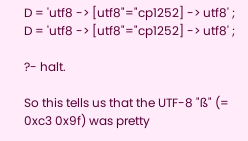D = 'utf8 -> [utf8"="cp1252] -> utf8' ;
D = 'utf8 -> [utf8"="cp1252] -> utf8' ;

?- halt.

So this tells us that the UTF-8 "ß" (= 0xc3 0x9f) was pretty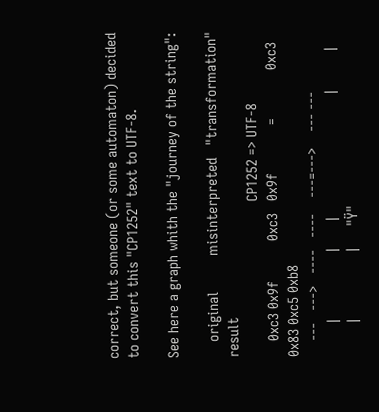correct, but someone (or some automaton) decided to convert this "CP1252" text to UTF-8.

See here a graph whith the "journey of the string":

    original         misinterpreted   "transformation"           result
                                       CP1252 => UTF-8
    0xc3 0x9f          0xc3   0x9f            =            0xc3 0x83 0xc5 0xb8
    ---   --->   ----   ----    ---=--->    --- ---
        |                |      |                              |         |
        |                |     "Ÿ"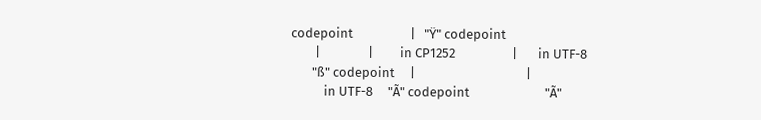codepoint                   |   "Ÿ" codepoint
        |                |         in CP1252                   |       in UTF-8
       "ß" codepoint     |                                     |
           in UTF-8     "Ã" codepoint                         "Ã"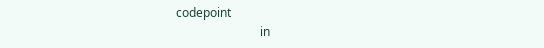codepoint
                            in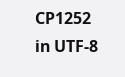CP1252                             in UTF-8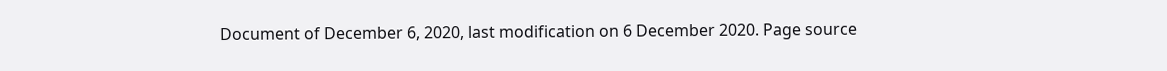Document of December 6, 2020, last modification on 6 December 2020. Page source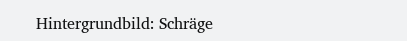Hintergrundbild: Schräge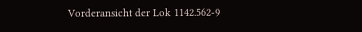Vorderansicht der Lok 1142.562-9